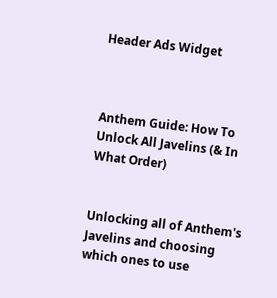Header Ads Widget



Anthem Guide: How To Unlock All Javelins (& In What Order)


Unlocking all of Anthem's Javelins and choosing which ones to use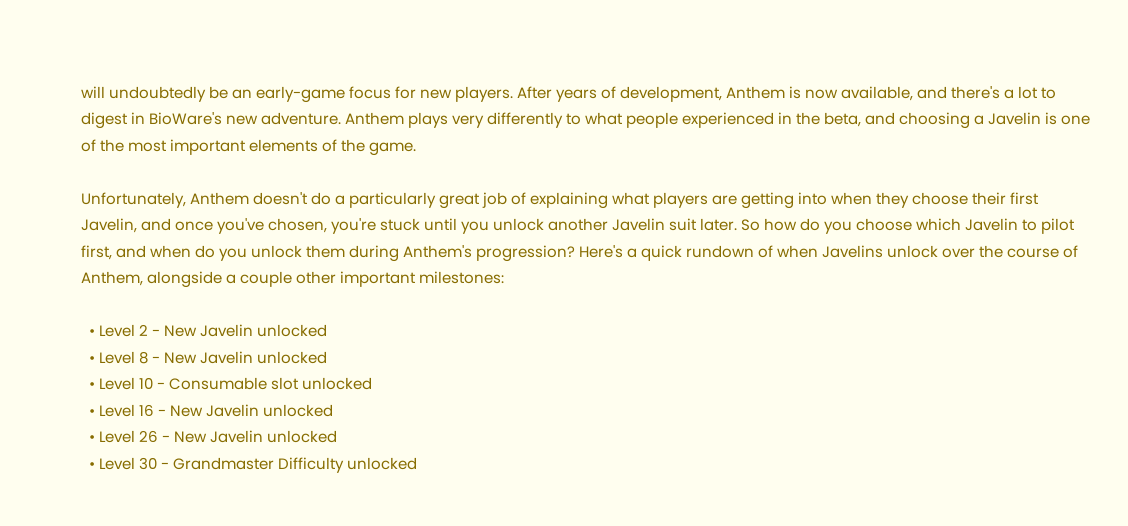will undoubtedly be an early-game focus for new players. After years of development, Anthem is now available, and there's a lot to digest in BioWare's new adventure. Anthem plays very differently to what people experienced in the beta, and choosing a Javelin is one of the most important elements of the game.

Unfortunately, Anthem doesn't do a particularly great job of explaining what players are getting into when they choose their first Javelin, and once you've chosen, you're stuck until you unlock another Javelin suit later. So how do you choose which Javelin to pilot first, and when do you unlock them during Anthem's progression? Here's a quick rundown of when Javelins unlock over the course of Anthem, alongside a couple other important milestones:

  • Level 2 - New Javelin unlocked
  • Level 8 - New Javelin unlocked
  • Level 10 - Consumable slot unlocked
  • Level 16 - New Javelin unlocked
  • Level 26 - New Javelin unlocked
  • Level 30 - Grandmaster Difficulty unlocked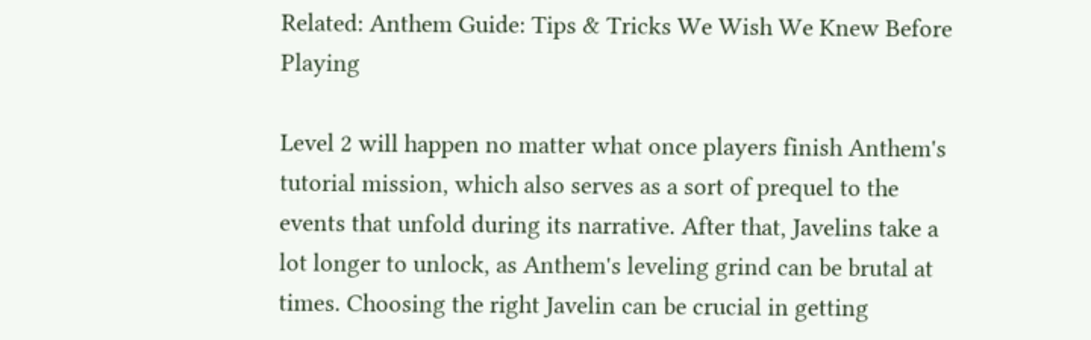Related: Anthem Guide: Tips & Tricks We Wish We Knew Before Playing

Level 2 will happen no matter what once players finish Anthem's tutorial mission, which also serves as a sort of prequel to the events that unfold during its narrative. After that, Javelins take a lot longer to unlock, as Anthem's leveling grind can be brutal at times. Choosing the right Javelin can be crucial in getting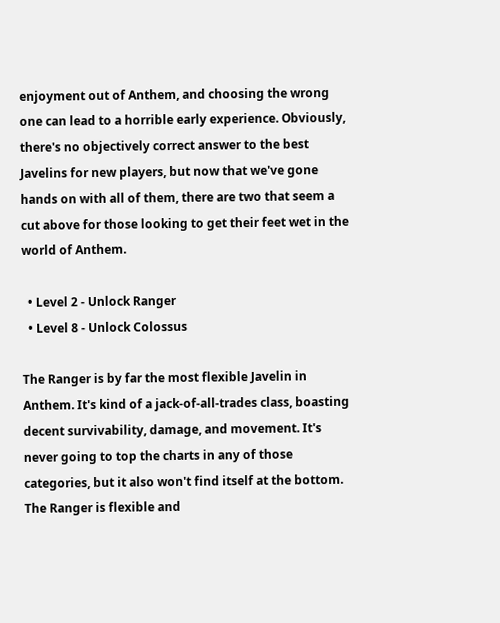enjoyment out of Anthem, and choosing the wrong one can lead to a horrible early experience. Obviously, there's no objectively correct answer to the best Javelins for new players, but now that we've gone hands on with all of them, there are two that seem a cut above for those looking to get their feet wet in the world of Anthem.

  • Level 2 - Unlock Ranger
  • Level 8 - Unlock Colossus

The Ranger is by far the most flexible Javelin in Anthem. It's kind of a jack-of-all-trades class, boasting decent survivability, damage, and movement. It's never going to top the charts in any of those categories, but it also won't find itself at the bottom. The Ranger is flexible and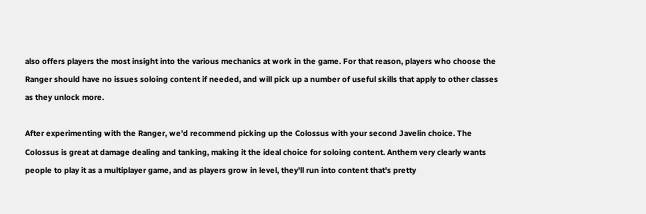also offers players the most insight into the various mechanics at work in the game. For that reason, players who choose the Ranger should have no issues soloing content if needed, and will pick up a number of useful skills that apply to other classes as they unlock more.

After experimenting with the Ranger, we'd recommend picking up the Colossus with your second Javelin choice. The Colossus is great at damage dealing and tanking, making it the ideal choice for soloing content. Anthem very clearly wants people to play it as a multiplayer game, and as players grow in level, they'll run into content that's pretty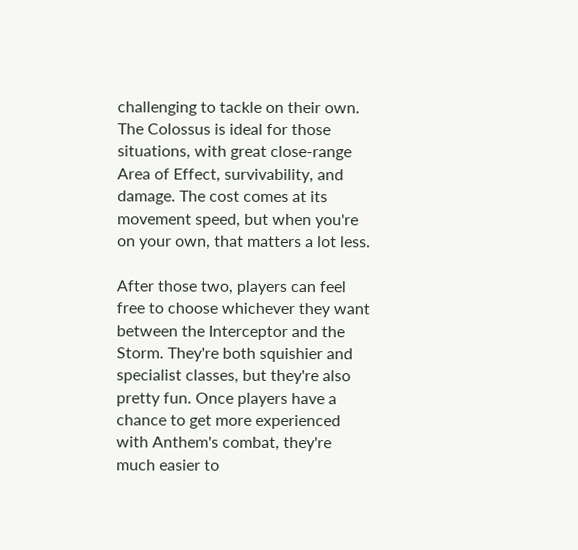challenging to tackle on their own. The Colossus is ideal for those situations, with great close-range Area of Effect, survivability, and damage. The cost comes at its movement speed, but when you're on your own, that matters a lot less.

After those two, players can feel free to choose whichever they want between the Interceptor and the Storm. They're both squishier and specialist classes, but they're also pretty fun. Once players have a chance to get more experienced with Anthem's combat, they're much easier to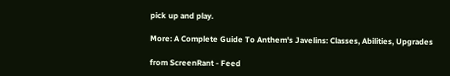pick up and play.

More: A Complete Guide To Anthem's Javelins: Classes, Abilities, Upgrades

from ScreenRant - Feed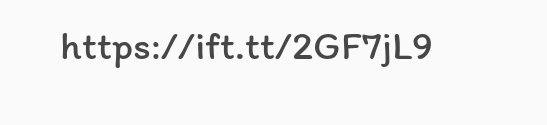https://ift.tt/2GF7jL9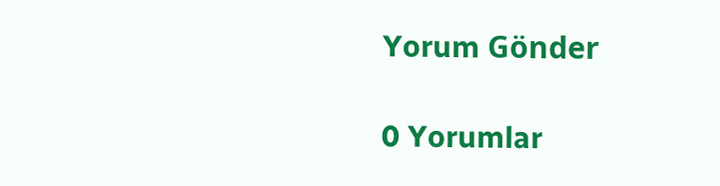Yorum Gönder

0 Yorumlar